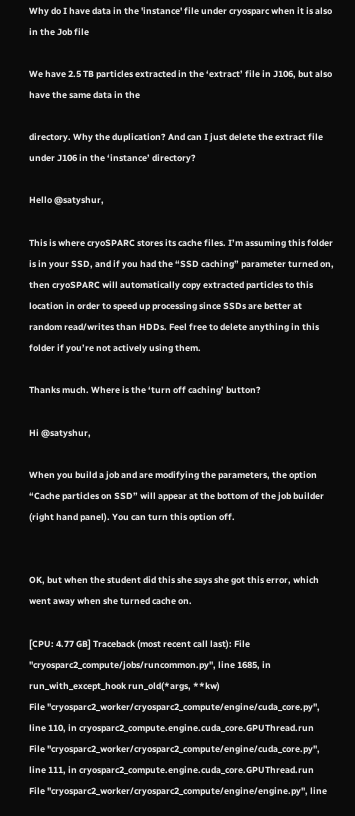Why do I have data in the 'instance' file under cryosparc when it is also in the Job file

We have 2.5 TB particles extracted in the ‘extract’ file in J106, but also have the same data in the

directory. Why the duplication? And can I just delete the extract file under J106 in the ‘instance’ directory?

Hello @satyshur,

This is where cryoSPARC stores its cache files. I’m assuming this folder is in your SSD, and if you had the “SSD caching” parameter turned on, then cryoSPARC will automatically copy extracted particles to this location in order to speed up processing since SSDs are better at random read/writes than HDDs. Feel free to delete anything in this folder if you’re not actively using them.

Thanks much. Where is the ‘turn off caching’ button?

Hi @satyshur,

When you build a job and are modifying the parameters, the option “Cache particles on SSD” will appear at the bottom of the job builder (right hand panel). You can turn this option off.


OK, but when the student did this she says she got this error, which went away when she turned cache on.

[CPU: 4.77 GB] Traceback (most recent call last): File "cryosparc2_compute/jobs/runcommon.py", line 1685, in run_with_except_hook run_old(*args, **kw)
File "cryosparc2_worker/cryosparc2_compute/engine/cuda_core.py", line 110, in cryosparc2_compute.engine.cuda_core.GPUThread.run
File "cryosparc2_worker/cryosparc2_compute/engine/cuda_core.py", line 111, in cryosparc2_compute.engine.cuda_core.GPUThread.run
File "cryosparc2_worker/cryosparc2_compute/engine/engine.py", line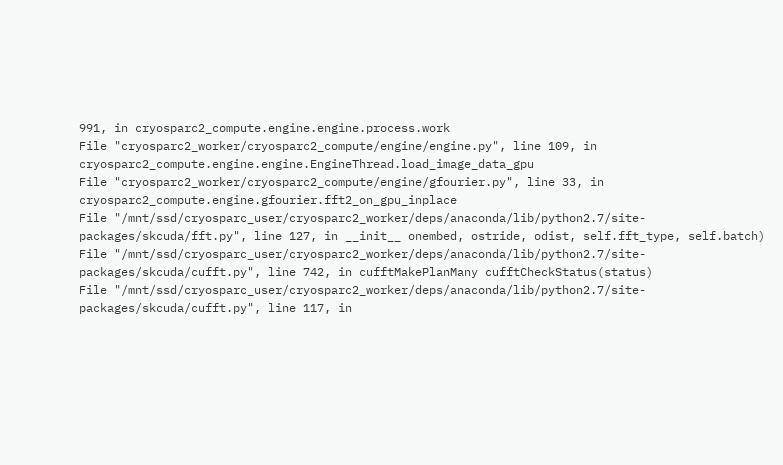991, in cryosparc2_compute.engine.engine.process.work
File "cryosparc2_worker/cryosparc2_compute/engine/engine.py", line 109, in cryosparc2_compute.engine.engine.EngineThread.load_image_data_gpu
File "cryosparc2_worker/cryosparc2_compute/engine/gfourier.py", line 33, in cryosparc2_compute.engine.gfourier.fft2_on_gpu_inplace
File "/mnt/ssd/cryosparc_user/cryosparc2_worker/deps/anaconda/lib/python2.7/site-packages/skcuda/fft.py", line 127, in __init__ onembed, ostride, odist, self.fft_type, self.batch)
File "/mnt/ssd/cryosparc_user/cryosparc2_worker/deps/anaconda/lib/python2.7/site-packages/skcuda/cufft.py", line 742, in cufftMakePlanMany cufftCheckStatus(status)
File "/mnt/ssd/cryosparc_user/cryosparc2_worker/deps/anaconda/lib/python2.7/site-packages/skcuda/cufft.py", line 117, in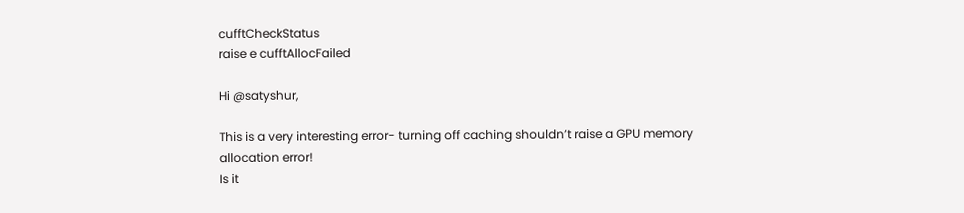cufftCheckStatus
raise e cufftAllocFailed

Hi @satyshur,

This is a very interesting error- turning off caching shouldn’t raise a GPU memory allocation error!
Is it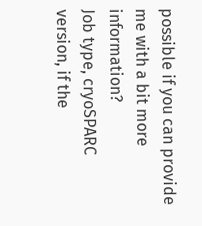possible if you can provide me with a bit more information?
Job type, cryoSPARC version, if the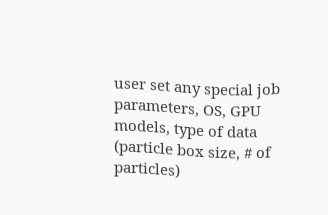user set any special job parameters, OS, GPU models, type of data (particle box size, # of particles)